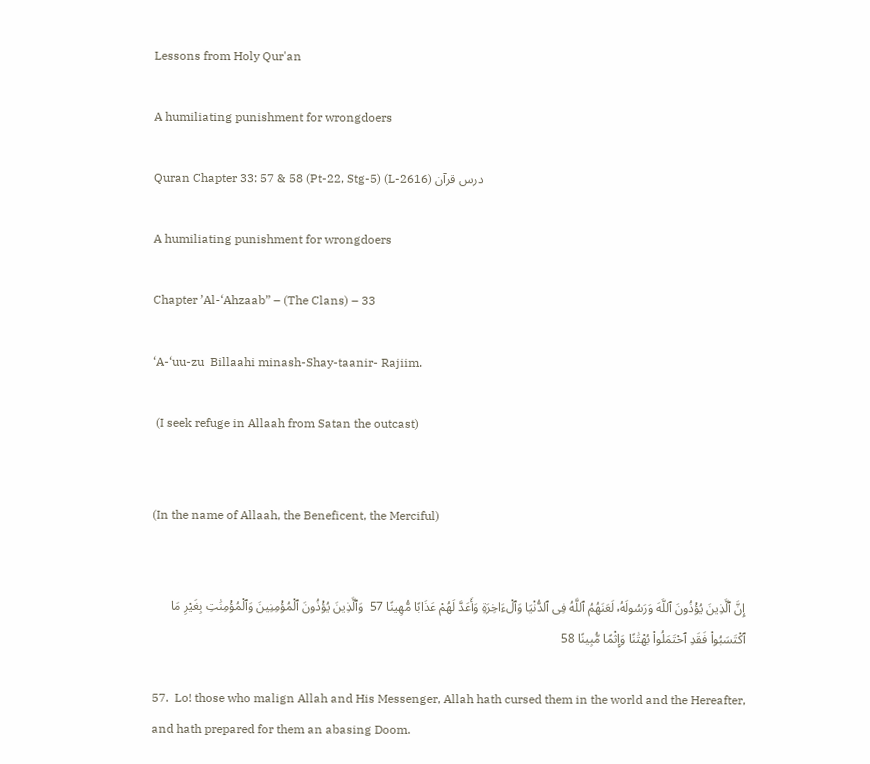Lessons from Holy Qur'an

A humiliating punishment for wrongdoers

Quran Chapter 33: 57 & 58 (Pt-22, Stg-5) (L-2616) درس قرآن

A humiliating punishment for wrongdoers

Chapter ’Al-‘Ahzaab” – (The Clans) – 33

‘A-‘uu-zu  Billaahi minash-Shay-taanir- Rajiim.

 (I seek refuge in Allaah from Satan the outcast)


(In the name of Allaah, the Beneficent, the Merciful)


إِنَّ ٱلَّذِينَ يُؤْذُونَ ٱللَّهَ وَرَسُولَهُۥ لَعَنَهُمُ ٱللَّهُ فِى ٱلدُّنْيَا وَٱلْءَاخِرَةِ وَأَعَدَّ لَهُمْ عَذَابًا مُّهِينًا 57  وَٱلَّذِينَ يُؤْذُونَ ٱلْمُؤْمِنِينَ وَٱلْمُؤْمِنَٰتِ بِغَيْرِ مَا ٱكْتَسَبُوا۟ فَقَدِ ٱحْتَمَلُوا۟ بُهْتَٰنًا وَإِثْمًا مُّبِينًا 58

57.  Lo! those who malign Allah and His Messenger, Allah hath cursed them in the world and the Hereafter, and hath prepared for them an abasing Doom.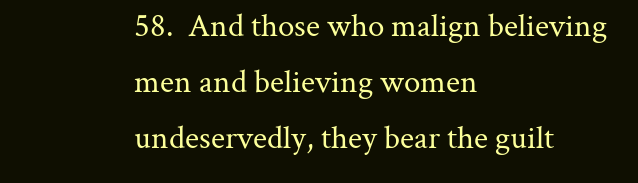58.  And those who malign believing men and believing women undeservedly, they bear the guilt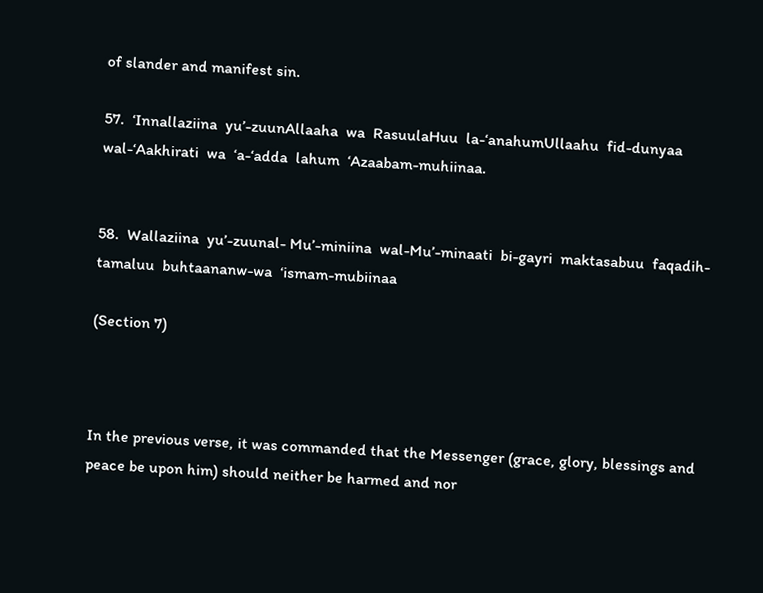of slander and manifest sin.

57.  ‘Innallaziina  yu’-zuunAllaaha  wa  RasuulaHuu  la-‘anahumUllaahu  fid-dunyaa  wal-‘Aakhirati  wa  ‘a-‘adda  lahum  ‘Azaabam-muhiinaa.


58.  Wallaziina  yu’-zuunal- Mu’-miniina  wal-Mu’-minaati  bi-gayri  maktasabuu  faqadih-tamaluu  buhtaananw-wa  ‘ismam-mubiinaa

(Section 7)



In the previous verse, it was commanded that the Messenger (grace, glory, blessings and peace be upon him) should neither be harmed and nor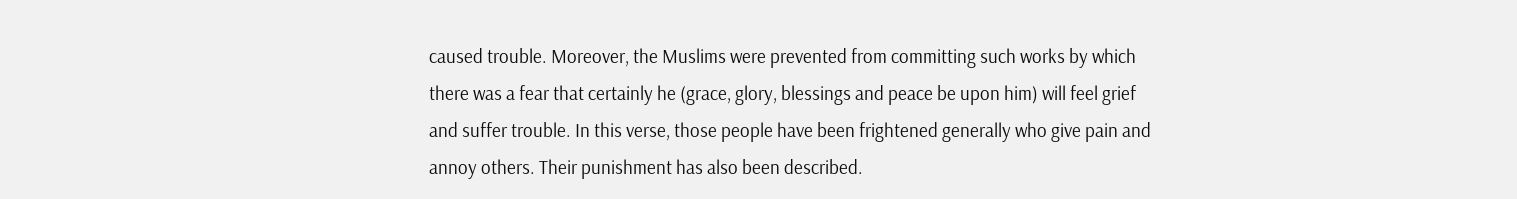caused trouble. Moreover, the Muslims were prevented from committing such works by which there was a fear that certainly he (grace, glory, blessings and peace be upon him) will feel grief and suffer trouble. In this verse, those people have been frightened generally who give pain and annoy others. Their punishment has also been described.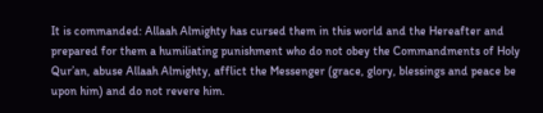It is commanded: Allaah Almighty has cursed them in this world and the Hereafter and prepared for them a humiliating punishment who do not obey the Commandments of Holy Qur’an, abuse Allaah Almighty, afflict the Messenger (grace, glory, blessings and peace be upon him) and do not revere him.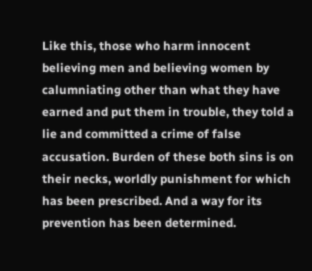Like this, those who harm innocent believing men and believing women by calumniating other than what they have earned and put them in trouble, they told a lie and committed a crime of false accusation. Burden of these both sins is on their necks, worldly punishment for which has been prescribed. And a way for its prevention has been determined.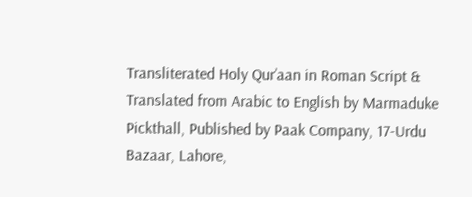Transliterated Holy Qur’aan in Roman Script & Translated from Arabic to English by Marmaduke Pickthall, Published by Paak Company, 17-Urdu Bazaar, Lahore,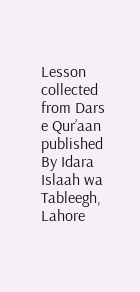Lesson collected from Dars e Qur’aan published By Idara Islaah wa Tableegh, Lahore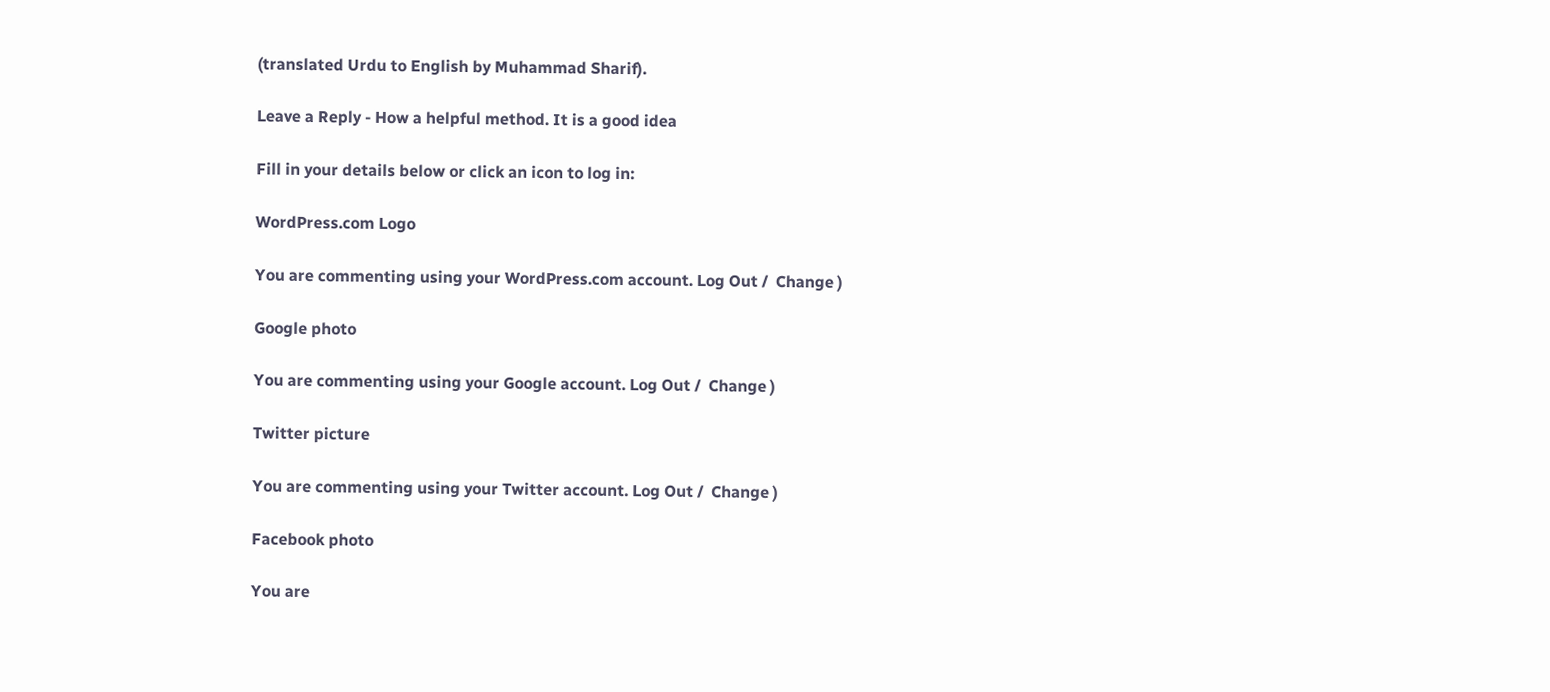(translated Urdu to English by Muhammad Sharif).

Leave a Reply - How a helpful method. It is a good idea

Fill in your details below or click an icon to log in:

WordPress.com Logo

You are commenting using your WordPress.com account. Log Out /  Change )

Google photo

You are commenting using your Google account. Log Out /  Change )

Twitter picture

You are commenting using your Twitter account. Log Out /  Change )

Facebook photo

You are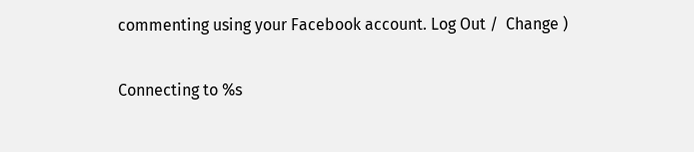commenting using your Facebook account. Log Out /  Change )

Connecting to %s